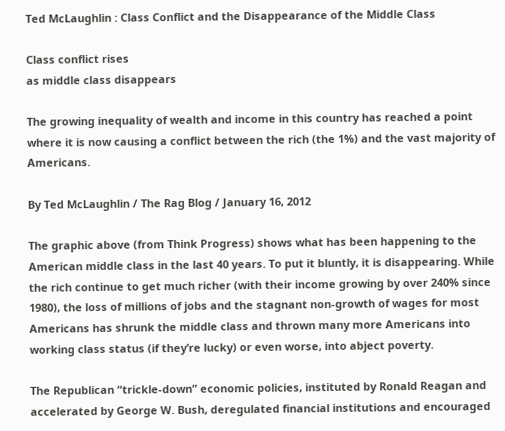Ted McLaughlin : Class Conflict and the Disappearance of the Middle Class

Class conflict rises
as middle class disappears

The growing inequality of wealth and income in this country has reached a point where it is now causing a conflict between the rich (the 1%) and the vast majority of Americans.

By Ted McLaughlin / The Rag Blog / January 16, 2012

The graphic above (from Think Progress) shows what has been happening to the American middle class in the last 40 years. To put it bluntly, it is disappearing. While the rich continue to get much richer (with their income growing by over 240% since 1980), the loss of millions of jobs and the stagnant non-growth of wages for most Americans has shrunk the middle class and thrown many more Americans into working class status (if they’re lucky) or even worse, into abject poverty.

The Republican “trickle-down” economic policies, instituted by Ronald Reagan and accelerated by George W. Bush, deregulated financial institutions and encouraged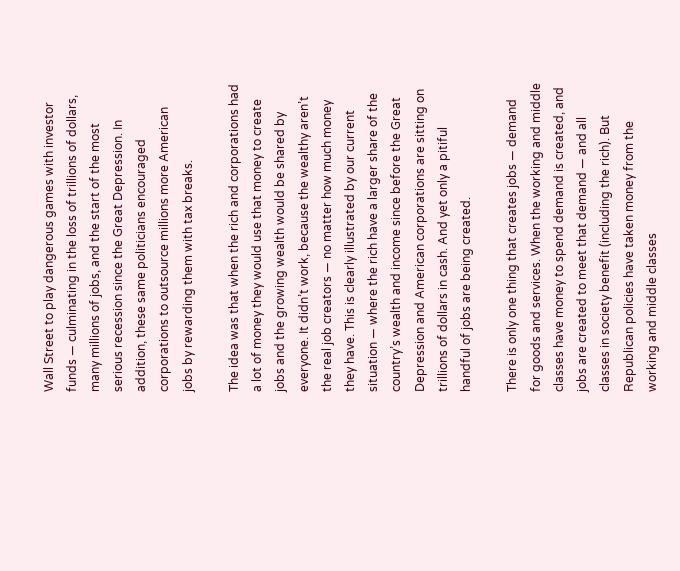Wall Street to play dangerous games with investor funds — culminating in the loss of trillions of dollars, many millions of jobs, and the start of the most serious recession since the Great Depression. In addition, these same politicians encouraged corporations to outsource millions more American jobs by rewarding them with tax breaks.

The idea was that when the rich and corporations had a lot of money they would use that money to create jobs and the growing wealth would be shared by everyone. It didn’t work, because the wealthy aren’t the real job creators — no matter how much money they have. This is clearly illustrated by our current situation — where the rich have a larger share of the country’s wealth and income since before the Great Depression and American corporations are sitting on trillions of dollars in cash. And yet only a pitiful handful of jobs are being created.

There is only one thing that creates jobs — demand for goods and services. When the working and middle classes have money to spend demand is created, and jobs are created to meet that demand — and all classes in society benefit (including the rich). But Republican policies have taken money from the working and middle classes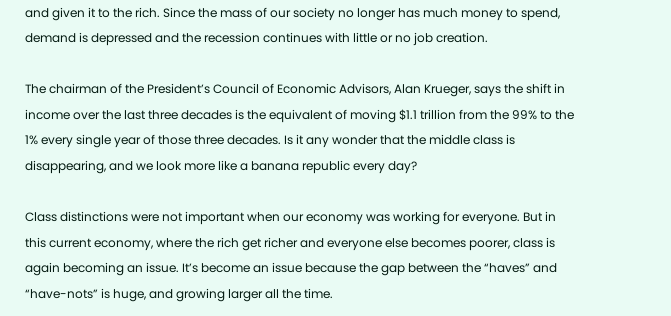and given it to the rich. Since the mass of our society no longer has much money to spend, demand is depressed and the recession continues with little or no job creation.

The chairman of the President’s Council of Economic Advisors, Alan Krueger, says the shift in income over the last three decades is the equivalent of moving $1.1 trillion from the 99% to the 1% every single year of those three decades. Is it any wonder that the middle class is disappearing, and we look more like a banana republic every day?

Class distinctions were not important when our economy was working for everyone. But in this current economy, where the rich get richer and everyone else becomes poorer, class is again becoming an issue. It’s become an issue because the gap between the “haves” and “have-nots” is huge, and growing larger all the time.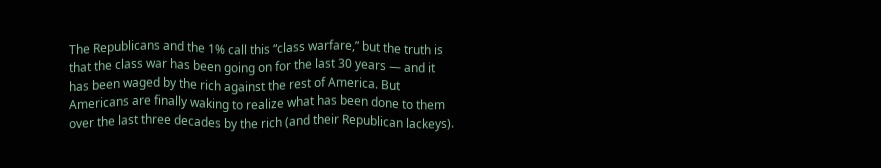The Republicans and the 1% call this “class warfare,” but the truth is that the class war has been going on for the last 30 years — and it has been waged by the rich against the rest of America. But Americans are finally waking to realize what has been done to them over the last three decades by the rich (and their Republican lackeys).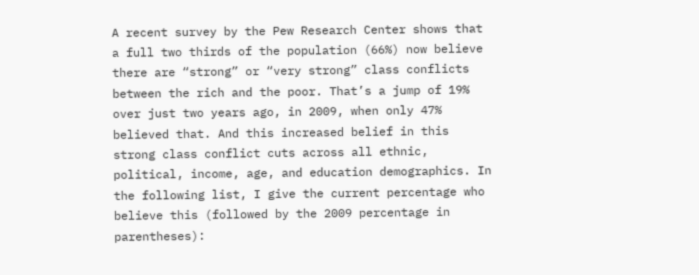A recent survey by the Pew Research Center shows that a full two thirds of the population (66%) now believe there are “strong” or “very strong” class conflicts between the rich and the poor. That’s a jump of 19% over just two years ago, in 2009, when only 47% believed that. And this increased belief in this strong class conflict cuts across all ethnic, political, income, age, and education demographics. In the following list, I give the current percentage who believe this (followed by the 2009 percentage in parentheses):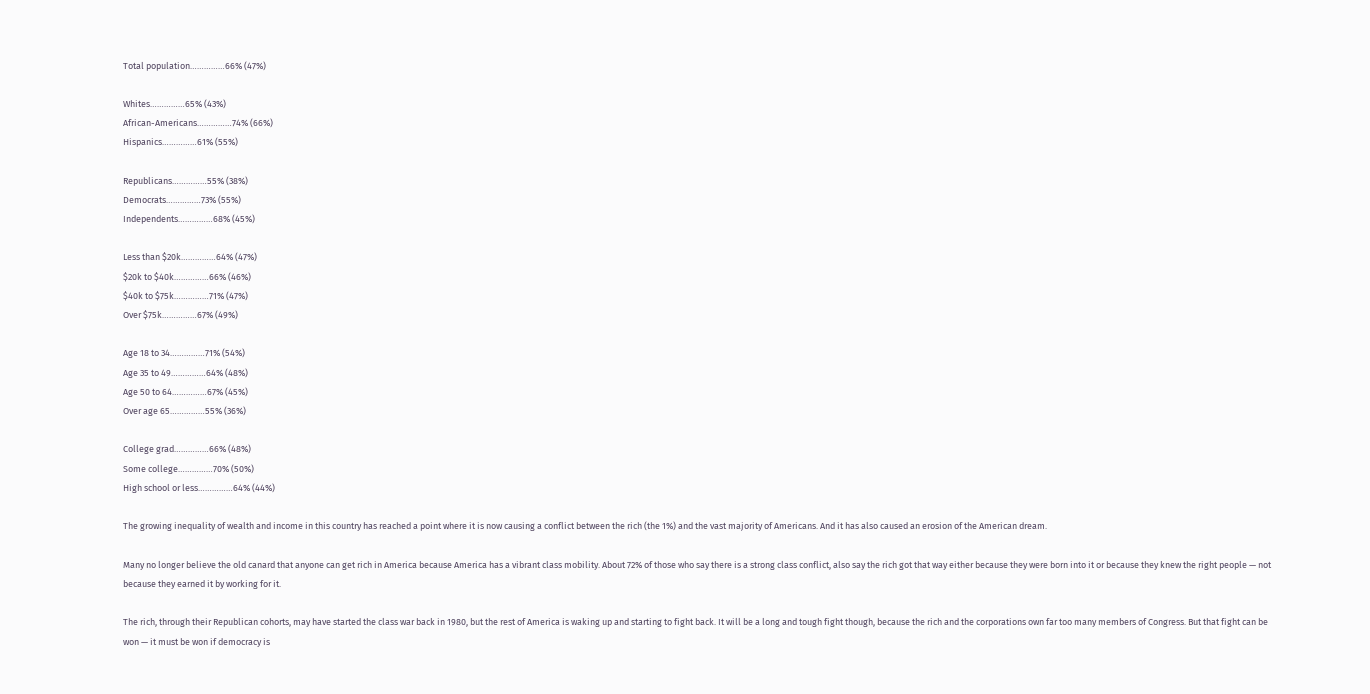Total population……………66% (47%)

Whites……………65% (43%)
African-Americans……………74% (66%)
Hispanics……………61% (55%)

Republicans……………55% (38%)
Democrats……………73% (55%)
Independents……………68% (45%)

Less than $20k……………64% (47%)
$20k to $40k……………66% (46%)
$40k to $75k……………71% (47%)
Over $75k……………67% (49%)

Age 18 to 34……………71% (54%)
Age 35 to 49……………64% (48%)
Age 50 to 64……………67% (45%)
Over age 65……………55% (36%)

College grad……………66% (48%)
Some college……………70% (50%)
High school or less……………64% (44%)

The growing inequality of wealth and income in this country has reached a point where it is now causing a conflict between the rich (the 1%) and the vast majority of Americans. And it has also caused an erosion of the American dream.

Many no longer believe the old canard that anyone can get rich in America because America has a vibrant class mobility. About 72% of those who say there is a strong class conflict, also say the rich got that way either because they were born into it or because they knew the right people — not because they earned it by working for it.

The rich, through their Republican cohorts, may have started the class war back in 1980, but the rest of America is waking up and starting to fight back. It will be a long and tough fight though, because the rich and the corporations own far too many members of Congress. But that fight can be won — it must be won if democracy is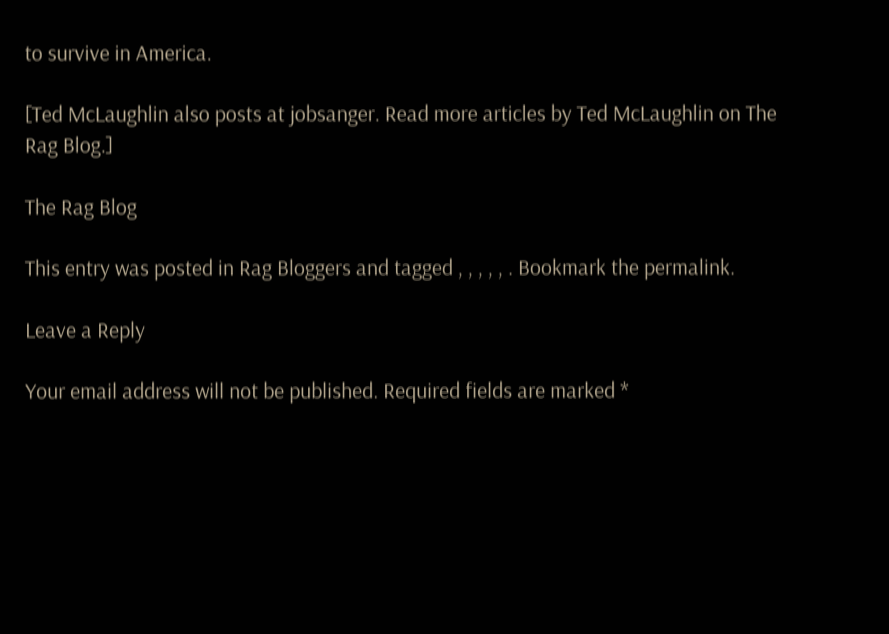to survive in America.

[Ted McLaughlin also posts at jobsanger. Read more articles by Ted McLaughlin on The Rag Blog.]

The Rag Blog

This entry was posted in Rag Bloggers and tagged , , , , , . Bookmark the permalink.

Leave a Reply

Your email address will not be published. Required fields are marked *